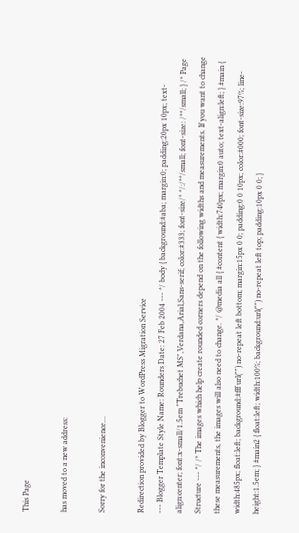This Page

has moved to a new address:

Sorry for the inconvenience…

Redirection provided by Blogger to WordPress Migration Service
--- Blogger Template Style Name: Rounders Date: 27 Feb 2004 --- */ body { background:#aba; margin:0; padding:20px 10px; text-align:center; font:x-small/1.5em "Trebuchet MS",Verdana,Arial,Sans-serif; color:#333; font-size/* */:/**/small; font-size: /**/small; } /* Page Structure --- */ /* The images which help create rounded corners depend on the following widths and measurements. If you want to change these measurements, the images will also need to change. */ @media all { #content { width:740px; margin:0 auto; text-align:left; } #main { width:485px; float:left; background:#fff url("") no-repeat left bottom; margin:15px 0 0; padding:0 0 10px; color:#000; font-size:97%; line-height:1.5em; } #main2 { float:left; width:100%; background:url("") no-repeat left top; padding:10px 0 0; }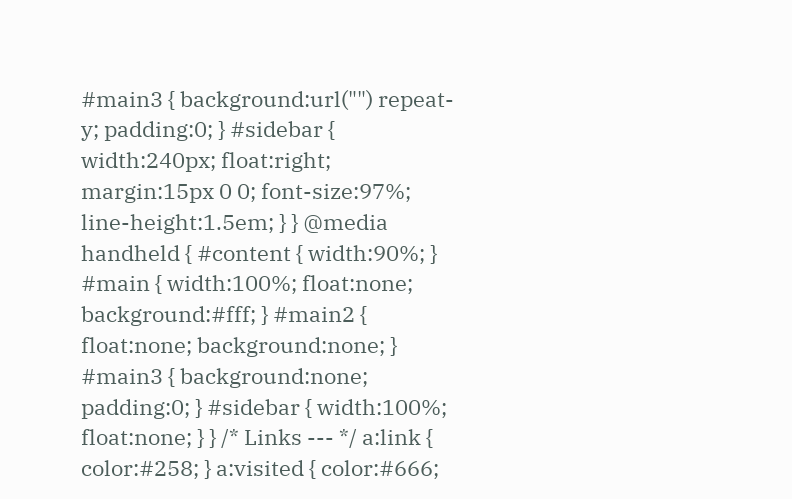#main3 { background:url("") repeat-y; padding:0; } #sidebar { width:240px; float:right; margin:15px 0 0; font-size:97%; line-height:1.5em; } } @media handheld { #content { width:90%; } #main { width:100%; float:none; background:#fff; } #main2 { float:none; background:none; } #main3 { background:none; padding:0; } #sidebar { width:100%; float:none; } } /* Links --- */ a:link { color:#258; } a:visited { color:#666;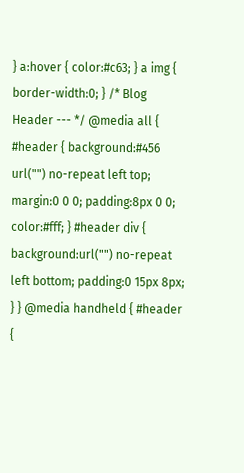} a:hover { color:#c63; } a img { border-width:0; } /* Blog Header --- */ @media all { #header { background:#456 url("") no-repeat left top; margin:0 0 0; padding:8px 0 0; color:#fff; } #header div { background:url("") no-repeat left bottom; padding:0 15px 8px; } } @media handheld { #header {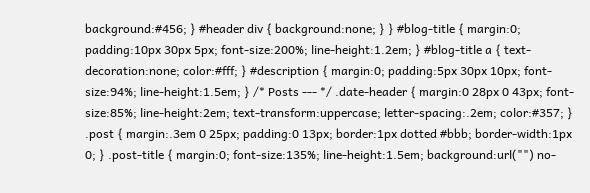background:#456; } #header div { background:none; } } #blog-title { margin:0; padding:10px 30px 5px; font-size:200%; line-height:1.2em; } #blog-title a { text-decoration:none; color:#fff; } #description { margin:0; padding:5px 30px 10px; font-size:94%; line-height:1.5em; } /* Posts --- */ .date-header { margin:0 28px 0 43px; font-size:85%; line-height:2em; text-transform:uppercase; letter-spacing:.2em; color:#357; } .post { margin:.3em 0 25px; padding:0 13px; border:1px dotted #bbb; border-width:1px 0; } .post-title { margin:0; font-size:135%; line-height:1.5em; background:url("") no-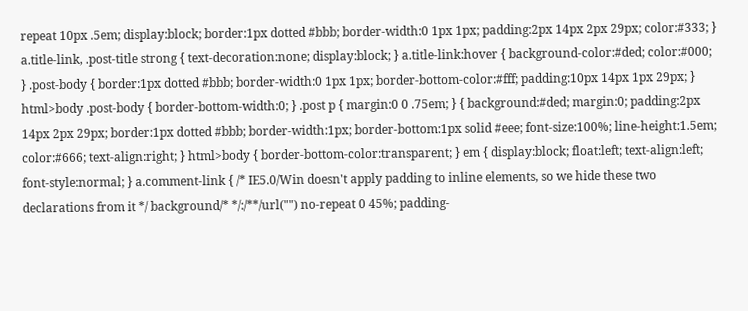repeat 10px .5em; display:block; border:1px dotted #bbb; border-width:0 1px 1px; padding:2px 14px 2px 29px; color:#333; } a.title-link, .post-title strong { text-decoration:none; display:block; } a.title-link:hover { background-color:#ded; color:#000; } .post-body { border:1px dotted #bbb; border-width:0 1px 1px; border-bottom-color:#fff; padding:10px 14px 1px 29px; } html>body .post-body { border-bottom-width:0; } .post p { margin:0 0 .75em; } { background:#ded; margin:0; padding:2px 14px 2px 29px; border:1px dotted #bbb; border-width:1px; border-bottom:1px solid #eee; font-size:100%; line-height:1.5em; color:#666; text-align:right; } html>body { border-bottom-color:transparent; } em { display:block; float:left; text-align:left; font-style:normal; } a.comment-link { /* IE5.0/Win doesn't apply padding to inline elements, so we hide these two declarations from it */ background/* */:/**/url("") no-repeat 0 45%; padding-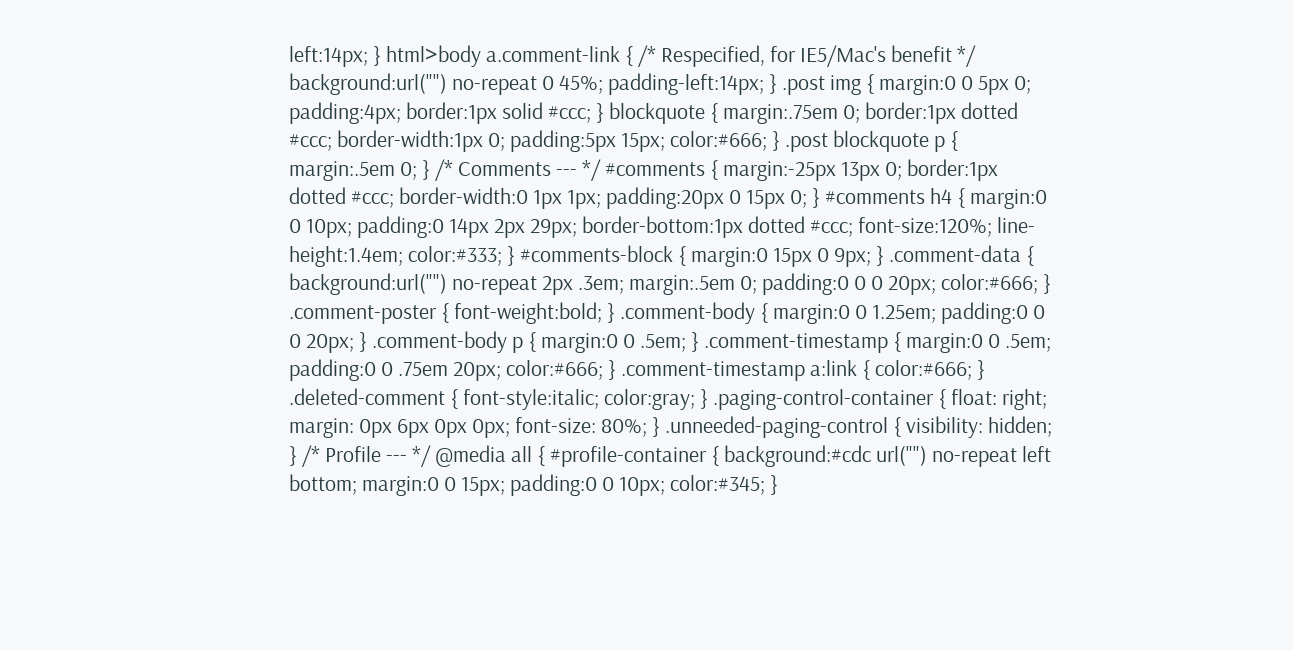left:14px; } html>body a.comment-link { /* Respecified, for IE5/Mac's benefit */ background:url("") no-repeat 0 45%; padding-left:14px; } .post img { margin:0 0 5px 0; padding:4px; border:1px solid #ccc; } blockquote { margin:.75em 0; border:1px dotted #ccc; border-width:1px 0; padding:5px 15px; color:#666; } .post blockquote p { margin:.5em 0; } /* Comments --- */ #comments { margin:-25px 13px 0; border:1px dotted #ccc; border-width:0 1px 1px; padding:20px 0 15px 0; } #comments h4 { margin:0 0 10px; padding:0 14px 2px 29px; border-bottom:1px dotted #ccc; font-size:120%; line-height:1.4em; color:#333; } #comments-block { margin:0 15px 0 9px; } .comment-data { background:url("") no-repeat 2px .3em; margin:.5em 0; padding:0 0 0 20px; color:#666; } .comment-poster { font-weight:bold; } .comment-body { margin:0 0 1.25em; padding:0 0 0 20px; } .comment-body p { margin:0 0 .5em; } .comment-timestamp { margin:0 0 .5em; padding:0 0 .75em 20px; color:#666; } .comment-timestamp a:link { color:#666; } .deleted-comment { font-style:italic; color:gray; } .paging-control-container { float: right; margin: 0px 6px 0px 0px; font-size: 80%; } .unneeded-paging-control { visibility: hidden; } /* Profile --- */ @media all { #profile-container { background:#cdc url("") no-repeat left bottom; margin:0 0 15px; padding:0 0 10px; color:#345; }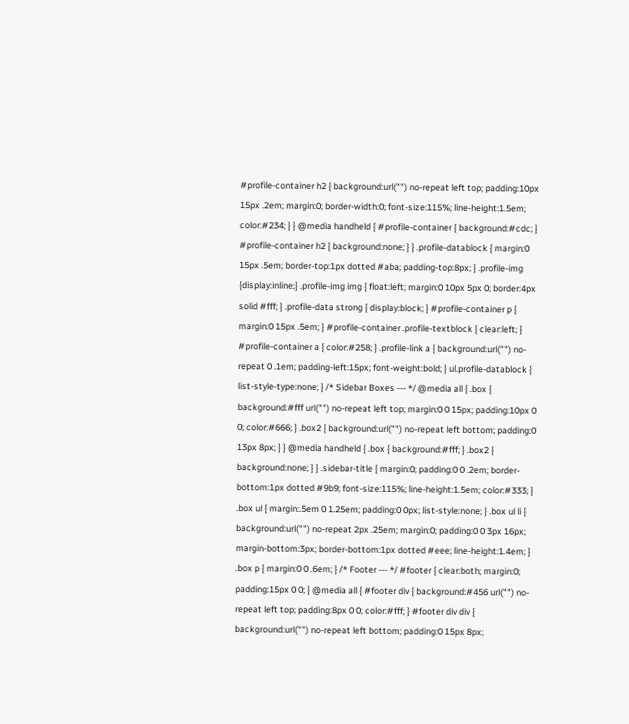#profile-container h2 { background:url("") no-repeat left top; padding:10px 15px .2em; margin:0; border-width:0; font-size:115%; line-height:1.5em; color:#234; } } @media handheld { #profile-container { background:#cdc; } #profile-container h2 { background:none; } } .profile-datablock { margin:0 15px .5em; border-top:1px dotted #aba; padding-top:8px; } .profile-img {display:inline;} .profile-img img { float:left; margin:0 10px 5px 0; border:4px solid #fff; } .profile-data strong { display:block; } #profile-container p { margin:0 15px .5em; } #profile-container .profile-textblock { clear:left; } #profile-container a { color:#258; } .profile-link a { background:url("") no-repeat 0 .1em; padding-left:15px; font-weight:bold; } ul.profile-datablock { list-style-type:none; } /* Sidebar Boxes --- */ @media all { .box { background:#fff url("") no-repeat left top; margin:0 0 15px; padding:10px 0 0; color:#666; } .box2 { background:url("") no-repeat left bottom; padding:0 13px 8px; } } @media handheld { .box { background:#fff; } .box2 { background:none; } } .sidebar-title { margin:0; padding:0 0 .2em; border-bottom:1px dotted #9b9; font-size:115%; line-height:1.5em; color:#333; } .box ul { margin:.5em 0 1.25em; padding:0 0px; list-style:none; } .box ul li { background:url("") no-repeat 2px .25em; margin:0; padding:0 0 3px 16px; margin-bottom:3px; border-bottom:1px dotted #eee; line-height:1.4em; } .box p { margin:0 0 .6em; } /* Footer --- */ #footer { clear:both; margin:0; padding:15px 0 0; } @media all { #footer div { background:#456 url("") no-repeat left top; padding:8px 0 0; color:#fff; } #footer div div { background:url("") no-repeat left bottom; padding:0 15px 8px;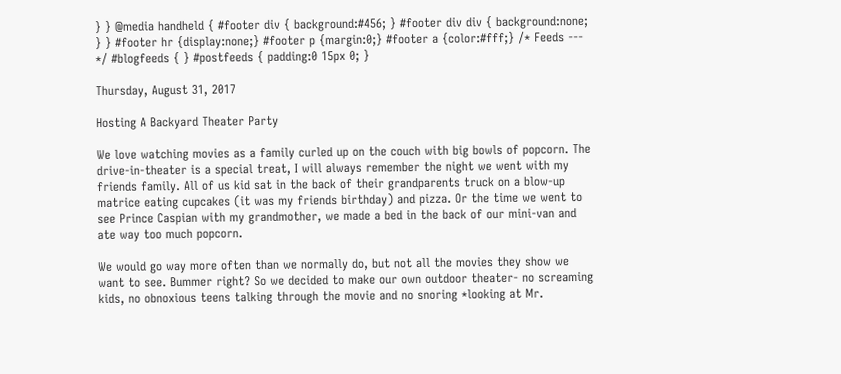} } @media handheld { #footer div { background:#456; } #footer div div { background:none; } } #footer hr {display:none;} #footer p {margin:0;} #footer a {color:#fff;} /* Feeds --- */ #blogfeeds { } #postfeeds { padding:0 15px 0; }

Thursday, August 31, 2017

Hosting A Backyard Theater Party

We love watching movies as a family curled up on the couch with big bowls of popcorn. The drive-in-theater is a special treat, I will always remember the night we went with my friends family. All of us kid sat in the back of their grandparents truck on a blow-up matrice eating cupcakes (it was my friends birthday) and pizza. Or the time we went to see Prince Caspian with my grandmother, we made a bed in the back of our mini-van and ate way too much popcorn.

We would go way more often than we normally do, but not all the movies they show we want to see. Bummer right? So we decided to make our own outdoor theater- no screaming kids, no obnoxious teens talking through the movie and no snoring *looking at Mr.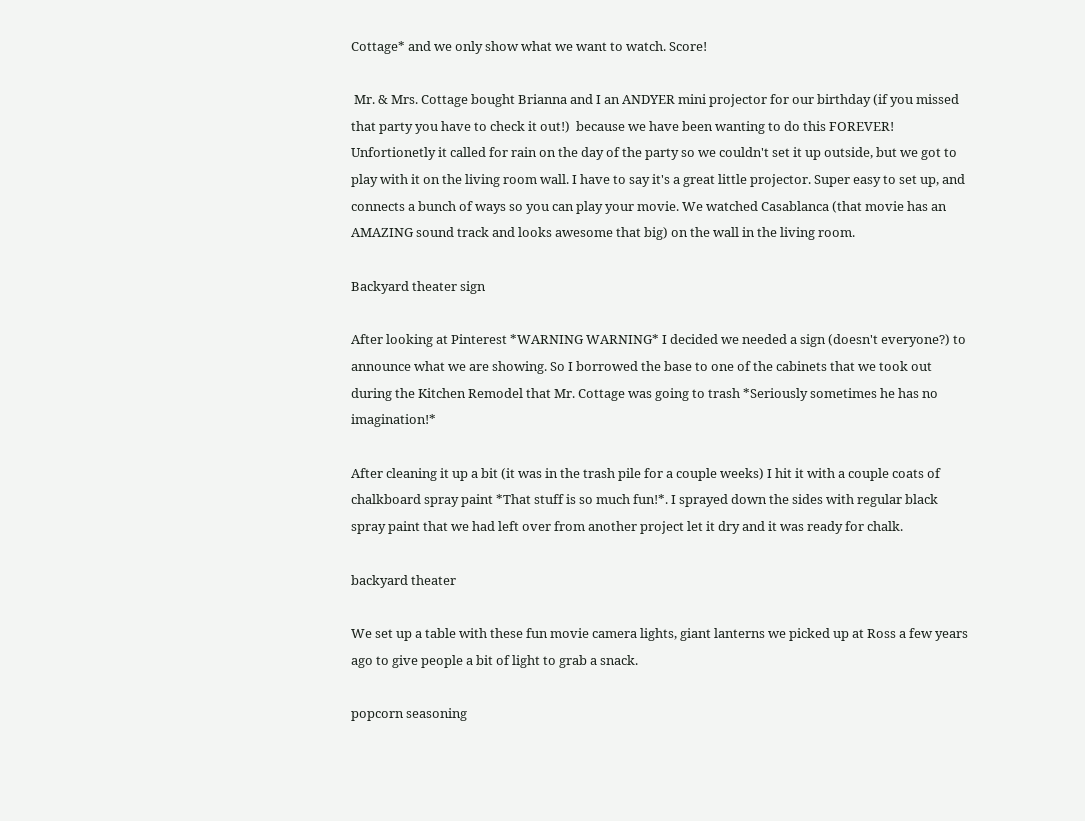Cottage* and we only show what we want to watch. Score!

 Mr. & Mrs. Cottage bought Brianna and I an ANDYER mini projector for our birthday (if you missed that party you have to check it out!)  because we have been wanting to do this FOREVER! Unfortionetly it called for rain on the day of the party so we couldn't set it up outside, but we got to play with it on the living room wall. I have to say it's a great little projector. Super easy to set up, and connects a bunch of ways so you can play your movie. We watched Casablanca (that movie has an AMAZING sound track and looks awesome that big) on the wall in the living room.

Backyard theater sign

After looking at Pinterest *WARNING WARNING* I decided we needed a sign (doesn't everyone?) to announce what we are showing. So I borrowed the base to one of the cabinets that we took out during the Kitchen Remodel that Mr. Cottage was going to trash *Seriously sometimes he has no imagination!*

After cleaning it up a bit (it was in the trash pile for a couple weeks) I hit it with a couple coats of chalkboard spray paint *That stuff is so much fun!*. I sprayed down the sides with regular black spray paint that we had left over from another project let it dry and it was ready for chalk.

backyard theater

We set up a table with these fun movie camera lights, giant lanterns we picked up at Ross a few years ago to give people a bit of light to grab a snack.

popcorn seasoning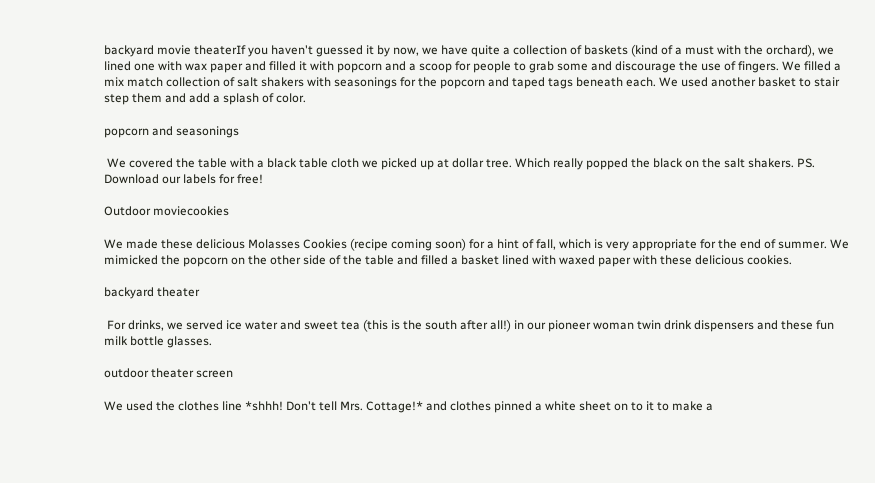backyard movie theaterIf you haven't guessed it by now, we have quite a collection of baskets (kind of a must with the orchard), we lined one with wax paper and filled it with popcorn and a scoop for people to grab some and discourage the use of fingers. We filled a mix match collection of salt shakers with seasonings for the popcorn and taped tags beneath each. We used another basket to stair step them and add a splash of color.

popcorn and seasonings

 We covered the table with a black table cloth we picked up at dollar tree. Which really popped the black on the salt shakers. PS. Download our labels for free!

Outdoor moviecookies

We made these delicious Molasses Cookies (recipe coming soon) for a hint of fall, which is very appropriate for the end of summer. We mimicked the popcorn on the other side of the table and filled a basket lined with waxed paper with these delicious cookies.

backyard theater

 For drinks, we served ice water and sweet tea (this is the south after all!) in our pioneer woman twin drink dispensers and these fun milk bottle glasses.

outdoor theater screen

We used the clothes line *shhh! Don't tell Mrs. Cottage!* and clothes pinned a white sheet on to it to make a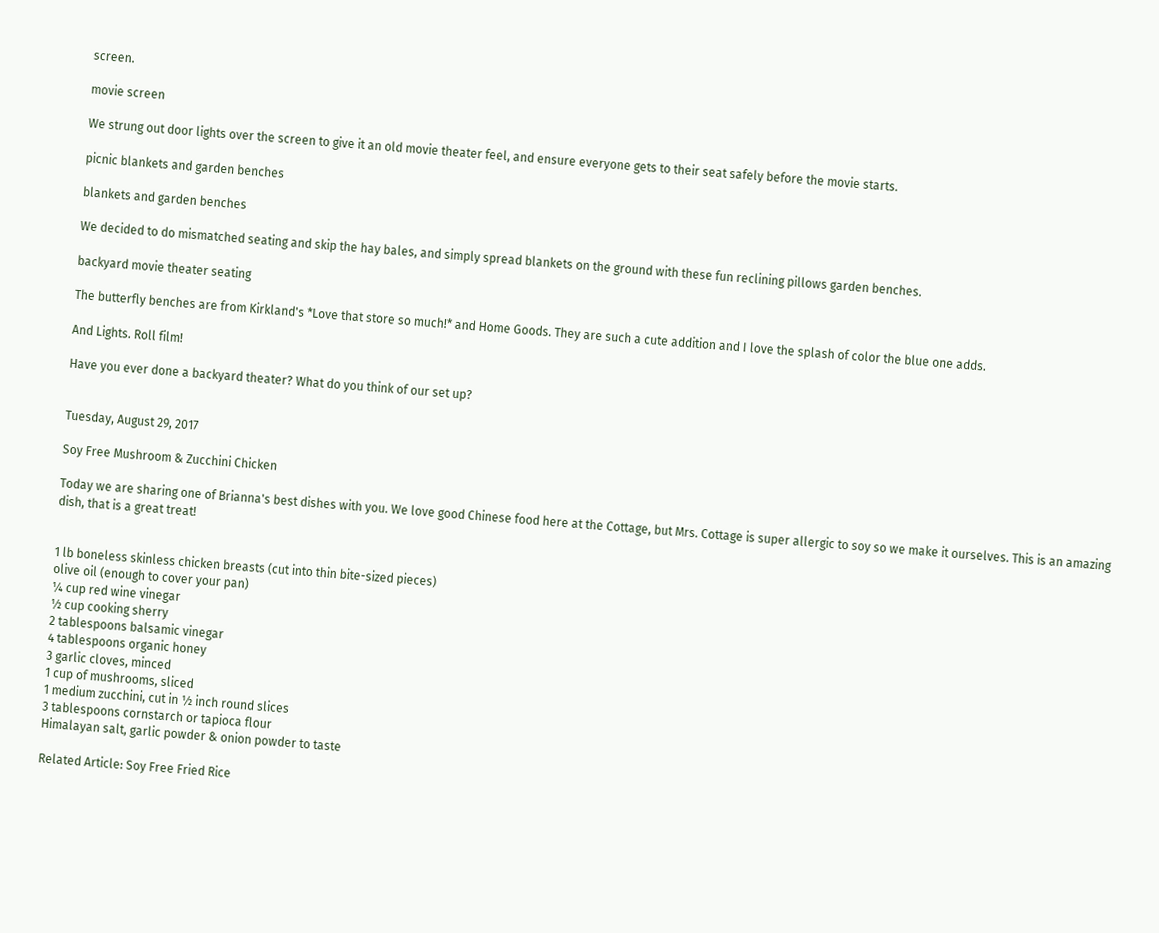screen.

movie screen

We strung out door lights over the screen to give it an old movie theater feel, and ensure everyone gets to their seat safely before the movie starts.

picnic blankets and garden benches

blankets and garden benches

We decided to do mismatched seating and skip the hay bales, and simply spread blankets on the ground with these fun reclining pillows garden benches.

backyard movie theater seating

The butterfly benches are from Kirkland's *Love that store so much!* and Home Goods. They are such a cute addition and I love the splash of color the blue one adds.

And Lights. Roll film!

Have you ever done a backyard theater? What do you think of our set up?


Tuesday, August 29, 2017

Soy Free Mushroom & Zucchini Chicken

Today we are sharing one of Brianna's best dishes with you. We love good Chinese food here at the Cottage, but Mrs. Cottage is super allergic to soy so we make it ourselves. This is an amazing dish, that is a great treat!


1 lb boneless skinless chicken breasts (cut into thin bite-sized pieces)
olive oil (enough to cover your pan)
¼ cup red wine vinegar
½ cup cooking sherry
2 tablespoons balsamic vinegar
4 tablespoons organic honey
3 garlic cloves, minced
1 cup of mushrooms, sliced
1 medium zucchini, cut in ½ inch round slices
3 tablespoons cornstarch or tapioca flour
Himalayan salt, garlic powder & onion powder to taste

Related Article: Soy Free Fried Rice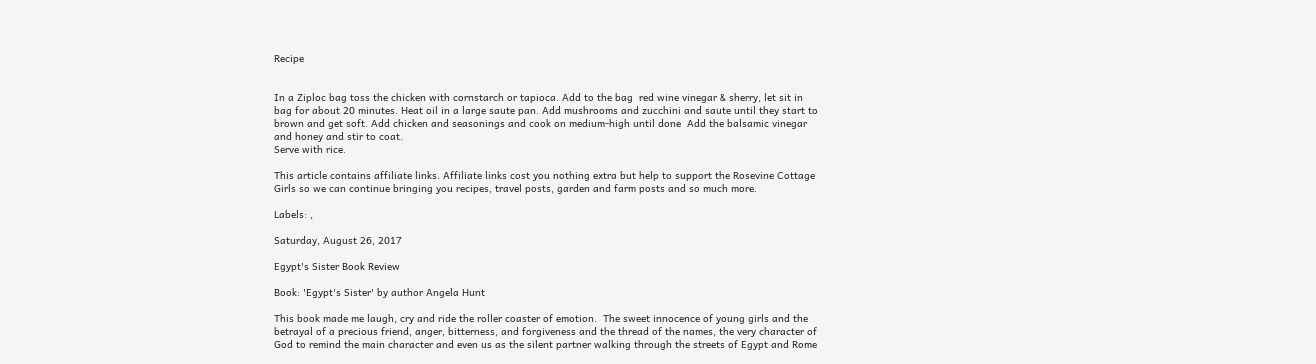Recipe


In a Ziploc bag toss the chicken with cornstarch or tapioca. Add to the bag  red wine vinegar & sherry, let sit in bag for about 20 minutes. Heat oil in a large saute pan. Add mushrooms and zucchini and saute until they start to brown and get soft. Add chicken and seasonings and cook on medium-high until done  Add the balsamic vinegar and honey and stir to coat.
Serve with rice.

This article contains affiliate links. Affiliate links cost you nothing extra but help to support the Rosevine Cottage Girls so we can continue bringing you recipes, travel posts, garden and farm posts and so much more.

Labels: ,

Saturday, August 26, 2017

Egypt's Sister Book Review

Book: 'Egypt's Sister' by author Angela Hunt

This book made me laugh, cry and ride the roller coaster of emotion.  The sweet innocence of young girls and the betrayal of a precious friend, anger, bitterness, and forgiveness and the thread of the names, the very character of God to remind the main character and even us as the silent partner walking through the streets of Egypt and Rome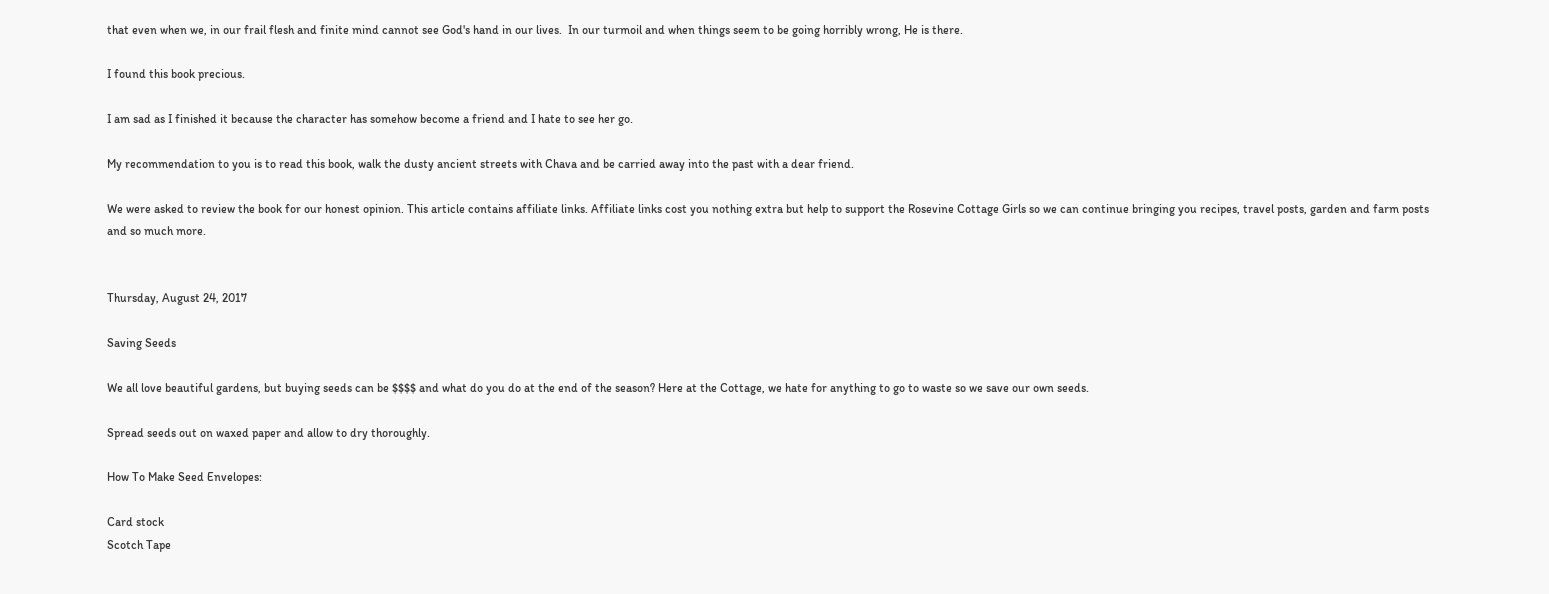that even when we, in our frail flesh and finite mind cannot see God's hand in our lives.  In our turmoil and when things seem to be going horribly wrong, He is there.

I found this book precious.

I am sad as I finished it because the character has somehow become a friend and I hate to see her go.

My recommendation to you is to read this book, walk the dusty ancient streets with Chava and be carried away into the past with a dear friend.

We were asked to review the book for our honest opinion. This article contains affiliate links. Affiliate links cost you nothing extra but help to support the Rosevine Cottage Girls so we can continue bringing you recipes, travel posts, garden and farm posts and so much more.


Thursday, August 24, 2017

Saving Seeds

We all love beautiful gardens, but buying seeds can be $$$$ and what do you do at the end of the season? Here at the Cottage, we hate for anything to go to waste so we save our own seeds.

Spread seeds out on waxed paper and allow to dry thoroughly.

How To Make Seed Envelopes:

Card stock
Scotch Tape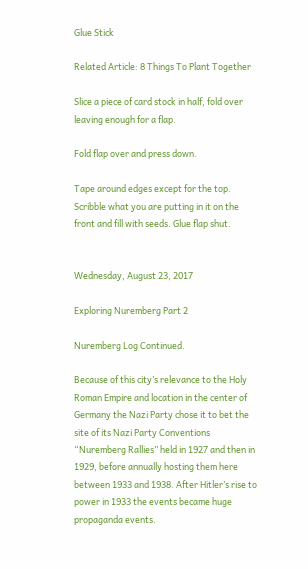Glue Stick

Related Article: 8 Things To Plant Together

Slice a piece of card stock in half, fold over leaving enough for a flap.

Fold flap over and press down.

Tape around edges except for the top. Scribble what you are putting in it on the front and fill with seeds. Glue flap shut.


Wednesday, August 23, 2017

Exploring Nuremberg Part 2

Nuremberg Log Continued.

Because of this city’s relevance to the Holy Roman Empire and location in the center of Germany the Nazi Party chose it to bet the site of its Nazi Party Conventions “Nuremberg Rallies” held in 1927 and then in 1929, before annually hosting them here between 1933 and 1938. After Hitler’s rise to power in 1933 the events became huge propaganda events.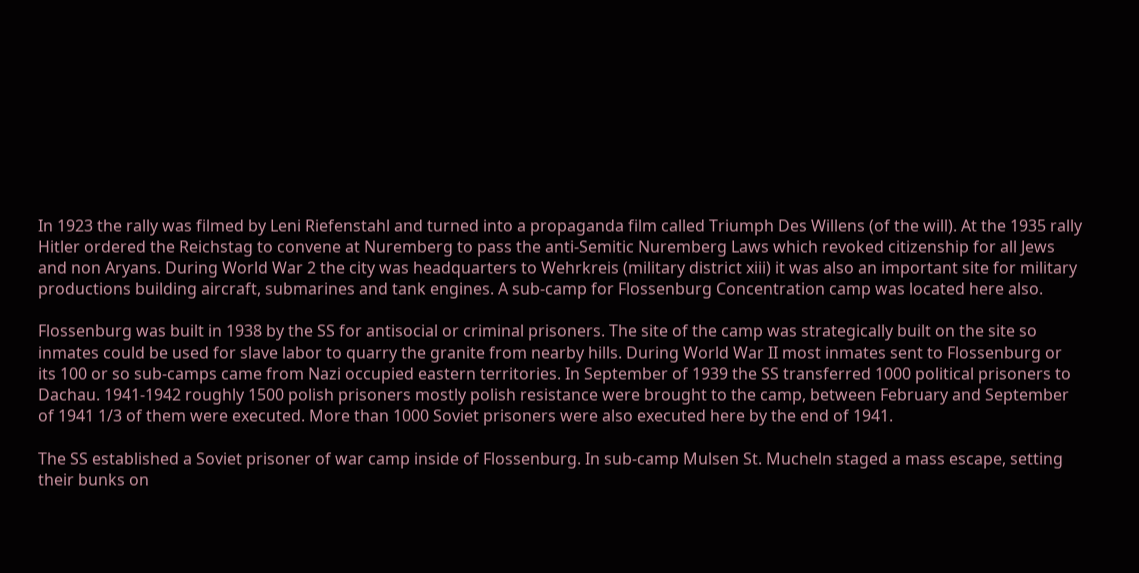In 1923 the rally was filmed by Leni Riefenstahl and turned into a propaganda film called Triumph Des Willens (of the will). At the 1935 rally Hitler ordered the Reichstag to convene at Nuremberg to pass the anti-Semitic Nuremberg Laws which revoked citizenship for all Jews and non Aryans. During World War 2 the city was headquarters to Wehrkreis (military district xiii) it was also an important site for military productions building aircraft, submarines and tank engines. A sub-camp for Flossenburg Concentration camp was located here also.

Flossenburg was built in 1938 by the SS for antisocial or criminal prisoners. The site of the camp was strategically built on the site so inmates could be used for slave labor to quarry the granite from nearby hills. During World War II most inmates sent to Flossenburg or its 100 or so sub-camps came from Nazi occupied eastern territories. In September of 1939 the SS transferred 1000 political prisoners to Dachau. 1941-1942 roughly 1500 polish prisoners mostly polish resistance were brought to the camp, between February and September of 1941 1/3 of them were executed. More than 1000 Soviet prisoners were also executed here by the end of 1941.

The SS established a Soviet prisoner of war camp inside of Flossenburg. In sub-camp Mulsen St. Mucheln staged a mass escape, setting their bunks on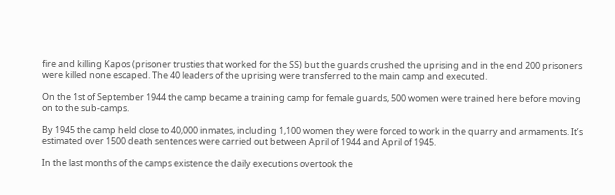fire and killing Kapos (prisoner trusties that worked for the SS) but the guards crushed the uprising and in the end 200 prisoners were killed none escaped. The 40 leaders of the uprising were transferred to the main camp and executed.

On the 1st of September 1944 the camp became a training camp for female guards, 500 women were trained here before moving on to the sub-camps.

By 1945 the camp held close to 40,000 inmates, including 1,100 women they were forced to work in the quarry and armaments. It’s estimated over 1500 death sentences were carried out between April of 1944 and April of 1945.

In the last months of the camps existence the daily executions overtook the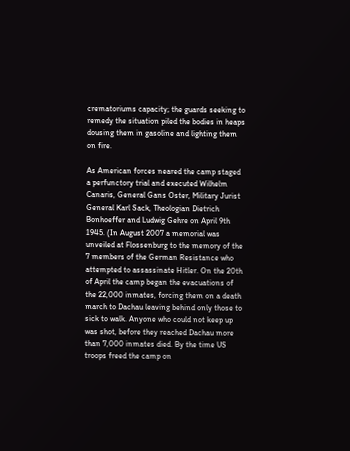crematoriums capacity; the guards seeking to remedy the situation piled the bodies in heaps dousing them in gasoline and lighting them on fire.

As American forces neared the camp staged a perfunctory trial and executed Wilhelm Canaris, General Gans Oster, Military Jurist General Karl Sack, Theologian Dietrich Bonhoeffer and Ludwig Gehre on April 9th 1945. (In August 2007 a memorial was unveiled at Flossenburg to the memory of the 7 members of the German Resistance who attempted to assassinate Hitler. On the 20th of April the camp began the evacuations of the 22,000 inmates, forcing them on a death march to Dachau leaving behind only those to sick to walk. Anyone who could not keep up was shot, before they reached Dachau more than 7,000 inmates died. By the time US troops freed the camp on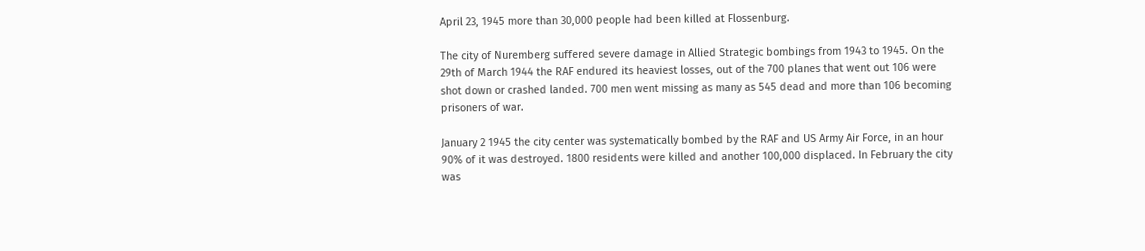April 23, 1945 more than 30,000 people had been killed at Flossenburg.

The city of Nuremberg suffered severe damage in Allied Strategic bombings from 1943 to 1945. On the 29th of March 1944 the RAF endured its heaviest losses, out of the 700 planes that went out 106 were shot down or crashed landed. 700 men went missing as many as 545 dead and more than 106 becoming prisoners of war.

January 2 1945 the city center was systematically bombed by the RAF and US Army Air Force, in an hour 90% of it was destroyed. 1800 residents were killed and another 100,000 displaced. In February the city was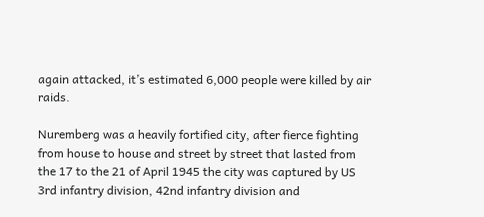again attacked, it’s estimated 6,000 people were killed by air raids.

Nuremberg was a heavily fortified city, after fierce fighting from house to house and street by street that lasted from the 17 to the 21 of April 1945 the city was captured by US 3rd infantry division, 42nd infantry division and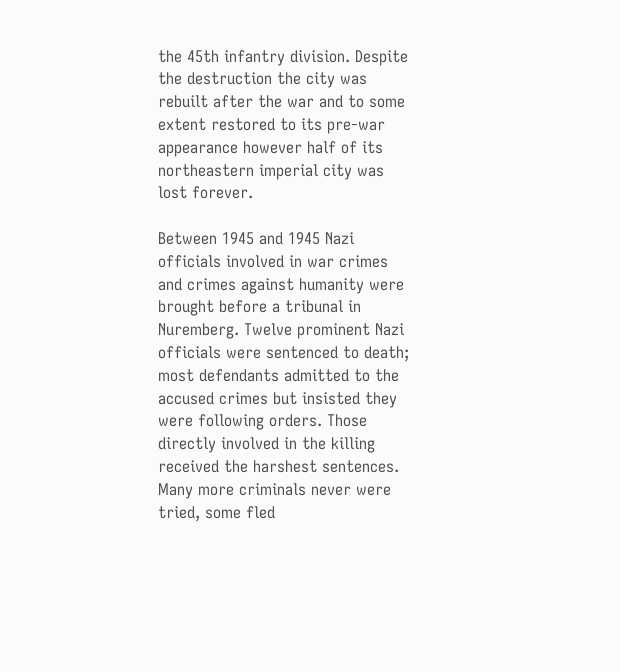the 45th infantry division. Despite the destruction the city was rebuilt after the war and to some extent restored to its pre-war appearance however half of its northeastern imperial city was lost forever.

Between 1945 and 1945 Nazi officials involved in war crimes and crimes against humanity were brought before a tribunal in Nuremberg. Twelve prominent Nazi officials were sentenced to death; most defendants admitted to the accused crimes but insisted they were following orders. Those directly involved in the killing received the harshest sentences. Many more criminals never were tried, some fled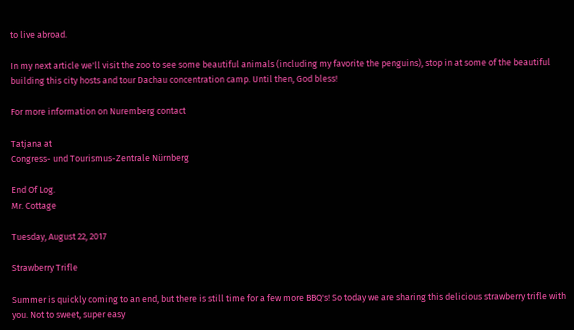to live abroad.

In my next article we'll visit the zoo to see some beautiful animals (including my favorite the penguins), stop in at some of the beautiful building this city hosts and tour Dachau concentration camp. Until then, God bless!

For more information on Nuremberg contact

Tatjana at
Congress- und Tourismus-Zentrale Nürnberg

End Of Log.
Mr. Cottage

Tuesday, August 22, 2017

Strawberry Trifle

Summer is quickly coming to an end, but there is still time for a few more BBQ's! So today we are sharing this delicious strawberry trifle with you. Not to sweet, super easy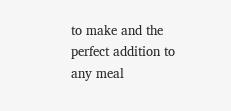to make and the perfect addition to any meal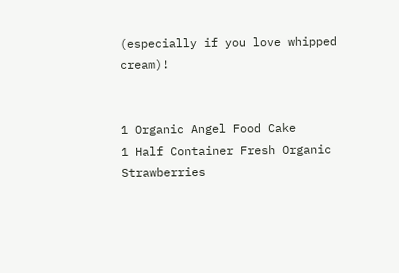(especially if you love whipped cream)!


1 Organic Angel Food Cake
1 Half Container Fresh Organic Strawberries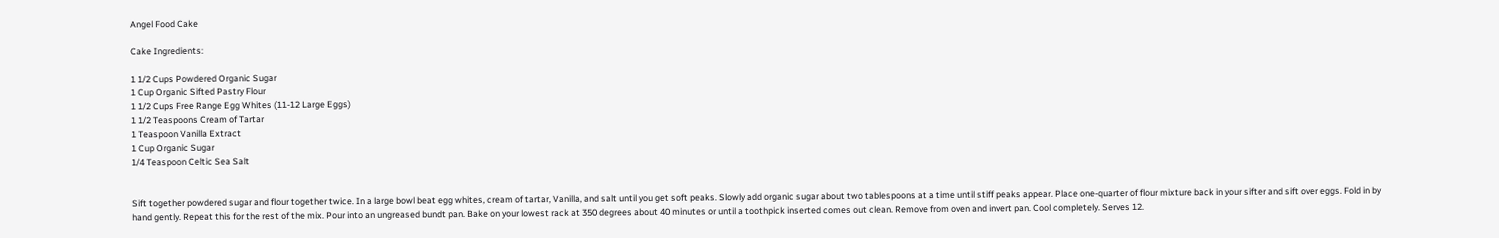Angel Food Cake

Cake Ingredients:

1 1/2 Cups Powdered Organic Sugar
1 Cup Organic Sifted Pastry Flour
1 1/2 Cups Free Range Egg Whites (11-12 Large Eggs)
1 1/2 Teaspoons Cream of Tartar
1 Teaspoon Vanilla Extract
1 Cup Organic Sugar
1/4 Teaspoon Celtic Sea Salt


Sift together powdered sugar and flour together twice. In a large bowl beat egg whites, cream of tartar, Vanilla, and salt until you get soft peaks. Slowly add organic sugar about two tablespoons at a time until stiff peaks appear. Place one-quarter of flour mixture back in your sifter and sift over eggs. Fold in by hand gently. Repeat this for the rest of the mix. Pour into an ungreased bundt pan. Bake on your lowest rack at 350 degrees about 40 minutes or until a toothpick inserted comes out clean. Remove from oven and invert pan. Cool completely. Serves 12.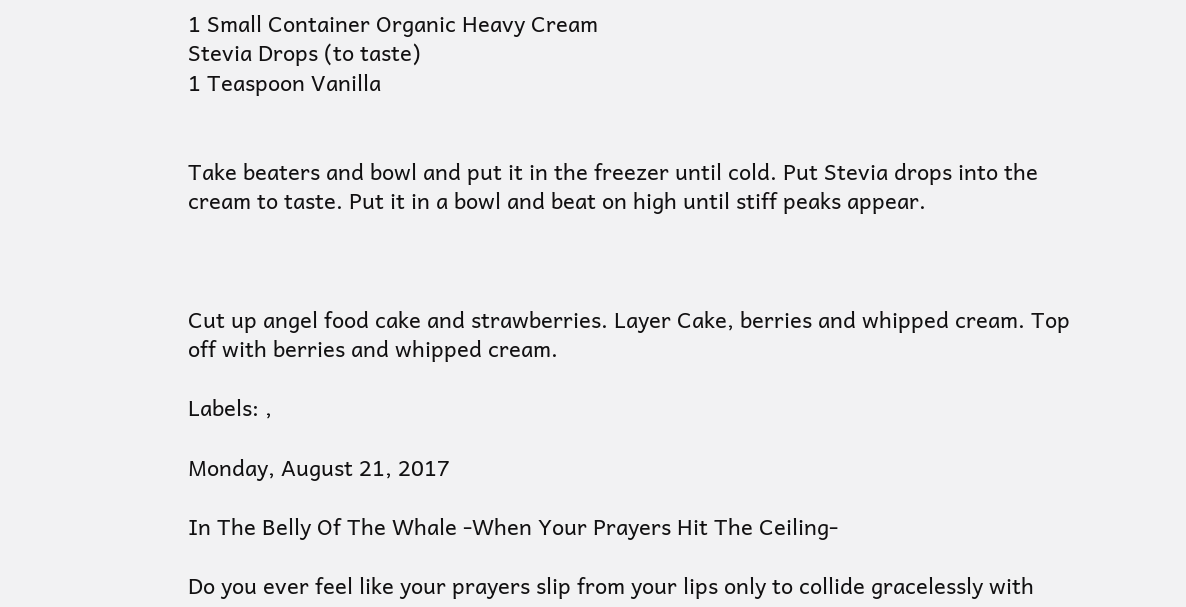1 Small Container Organic Heavy Cream
Stevia Drops (to taste)
1 Teaspoon Vanilla


Take beaters and bowl and put it in the freezer until cold. Put Stevia drops into the cream to taste. Put it in a bowl and beat on high until stiff peaks appear.



Cut up angel food cake and strawberries. Layer Cake, berries and whipped cream. Top off with berries and whipped cream.

Labels: ,

Monday, August 21, 2017

In The Belly Of The Whale -When Your Prayers Hit The Ceiling-

Do you ever feel like your prayers slip from your lips only to collide gracelessly with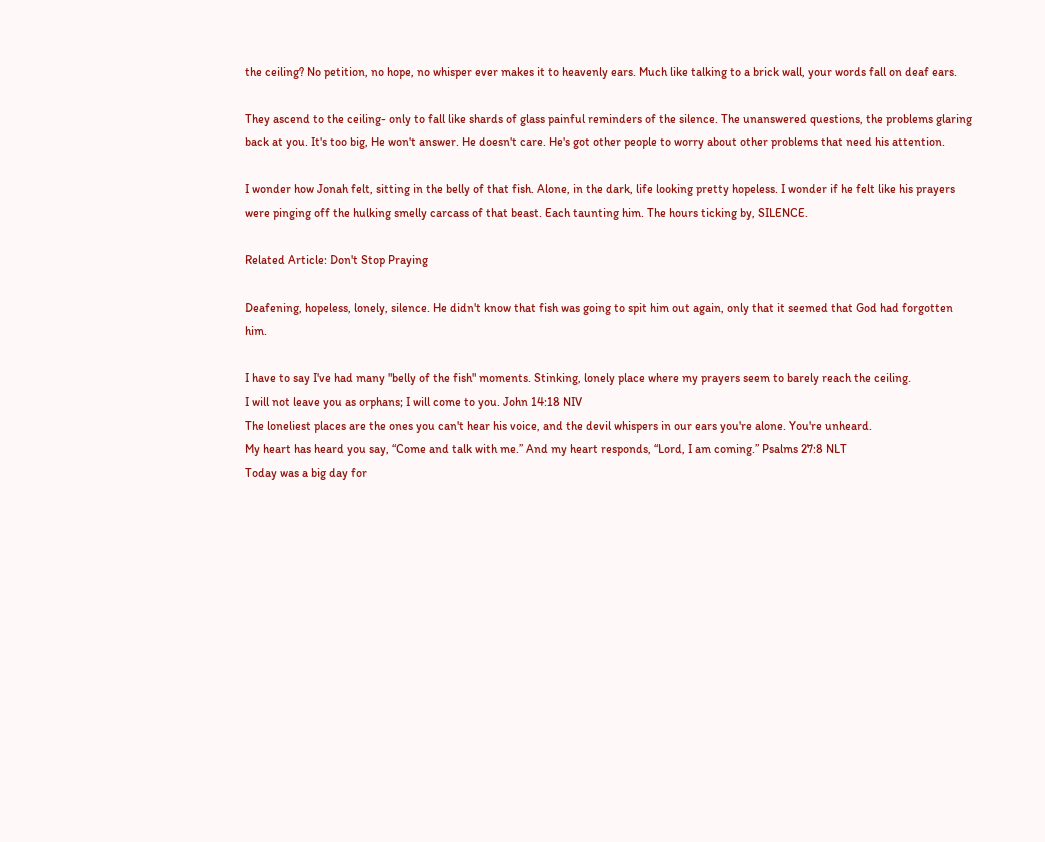the ceiling? No petition, no hope, no whisper ever makes it to heavenly ears. Much like talking to a brick wall, your words fall on deaf ears.

They ascend to the ceiling- only to fall like shards of glass painful reminders of the silence. The unanswered questions, the problems glaring back at you. It's too big, He won't answer. He doesn't care. He's got other people to worry about other problems that need his attention.

I wonder how Jonah felt, sitting in the belly of that fish. Alone, in the dark, life looking pretty hopeless. I wonder if he felt like his prayers were pinging off the hulking smelly carcass of that beast. Each taunting him. The hours ticking by, SILENCE.

Related Article: Don't Stop Praying

Deafening, hopeless, lonely, silence. He didn't know that fish was going to spit him out again, only that it seemed that God had forgotten him.

I have to say I've had many "belly of the fish" moments. Stinking, lonely place where my prayers seem to barely reach the ceiling.
I will not leave you as orphans; I will come to you. John 14:18 NIV
The loneliest places are the ones you can't hear his voice, and the devil whispers in our ears you're alone. You're unheard.
My heart has heard you say, “Come and talk with me.” And my heart responds, “Lord, I am coming.” Psalms 27:8 NLT
Today was a big day for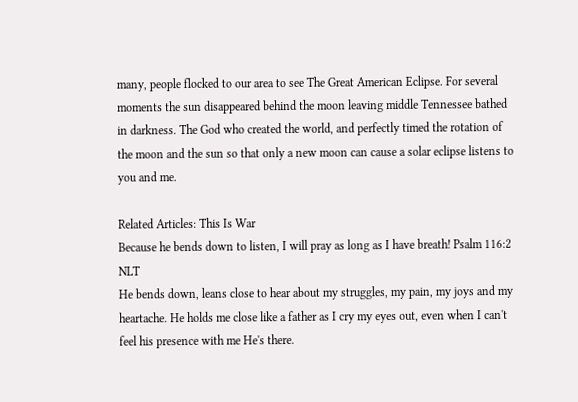many, people flocked to our area to see The Great American Eclipse. For several moments the sun disappeared behind the moon leaving middle Tennessee bathed in darkness. The God who created the world, and perfectly timed the rotation of the moon and the sun so that only a new moon can cause a solar eclipse listens to you and me.

Related Articles: This Is War
Because he bends down to listen, I will pray as long as I have breath! Psalm 116:2 NLT
He bends down, leans close to hear about my struggles, my pain, my joys and my heartache. He holds me close like a father as I cry my eyes out, even when I can't feel his presence with me He's there.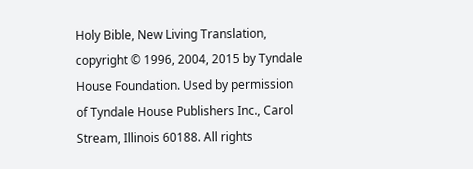Holy Bible, New Living Translation, copyright © 1996, 2004, 2015 by Tyndale House Foundation. Used by permission of Tyndale House Publishers Inc., Carol Stream, Illinois 60188. All rights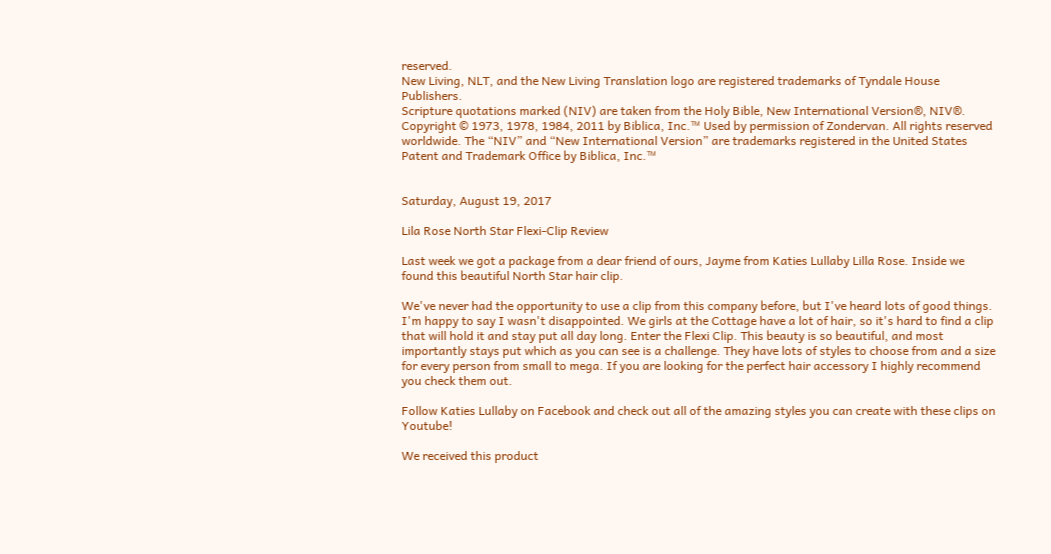reserved.
New Living, NLT, and the New Living Translation logo are registered trademarks of Tyndale House Publishers.
Scripture quotations marked (NIV) are taken from the Holy Bible, New International Version®, NIV®. Copyright © 1973, 1978, 1984, 2011 by Biblica, Inc.™ Used by permission of Zondervan. All rights reserved worldwide. The “NIV” and “New International Version” are trademarks registered in the United States Patent and Trademark Office by Biblica, Inc.™


Saturday, August 19, 2017

Lila Rose North Star Flexi-Clip Review

Last week we got a package from a dear friend of ours, Jayme from Katies Lullaby Lilla Rose. Inside we found this beautiful North Star hair clip.

We've never had the opportunity to use a clip from this company before, but I've heard lots of good things. I'm happy to say I wasn't disappointed. We girls at the Cottage have a lot of hair, so it's hard to find a clip that will hold it and stay put all day long. Enter the Flexi Clip. This beauty is so beautiful, and most importantly stays put which as you can see is a challenge. They have lots of styles to choose from and a size for every person from small to mega. If you are looking for the perfect hair accessory I highly recommend you check them out.

Follow Katies Lullaby on Facebook and check out all of the amazing styles you can create with these clips on Youtube!

We received this product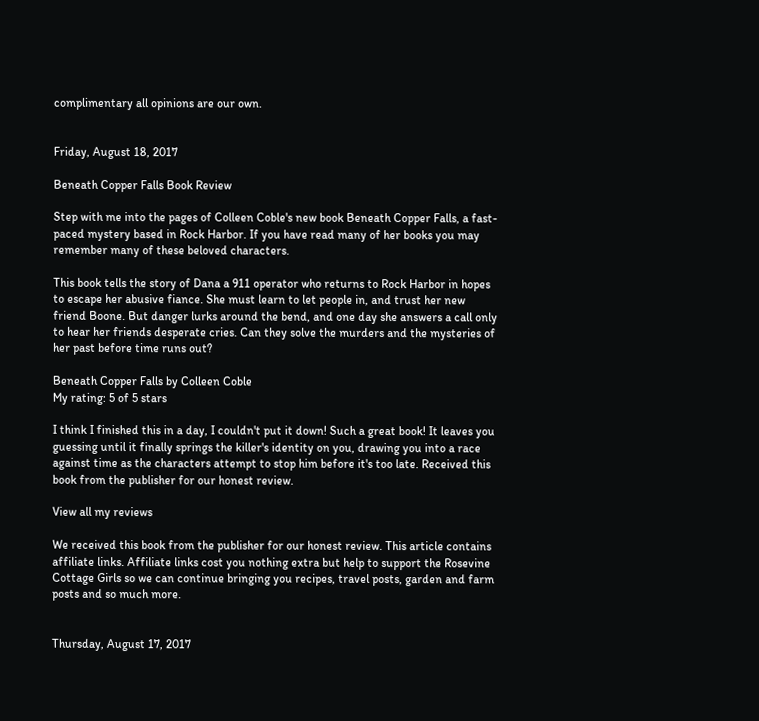complimentary all opinions are our own.


Friday, August 18, 2017

Beneath Copper Falls Book Review

Step with me into the pages of Colleen Coble's new book Beneath Copper Falls, a fast-paced mystery based in Rock Harbor. If you have read many of her books you may remember many of these beloved characters.

This book tells the story of Dana a 911 operator who returns to Rock Harbor in hopes to escape her abusive fiance. She must learn to let people in, and trust her new friend Boone. But danger lurks around the bend, and one day she answers a call only to hear her friends desperate cries. Can they solve the murders and the mysteries of her past before time runs out?

Beneath Copper Falls by Colleen Coble
My rating: 5 of 5 stars

I think I finished this in a day, I couldn't put it down! Such a great book! It leaves you guessing until it finally springs the killer's identity on you, drawing you into a race against time as the characters attempt to stop him before it's too late. Received this book from the publisher for our honest review.

View all my reviews

We received this book from the publisher for our honest review. This article contains affiliate links. Affiliate links cost you nothing extra but help to support the Rosevine Cottage Girls so we can continue bringing you recipes, travel posts, garden and farm posts and so much more.


Thursday, August 17, 2017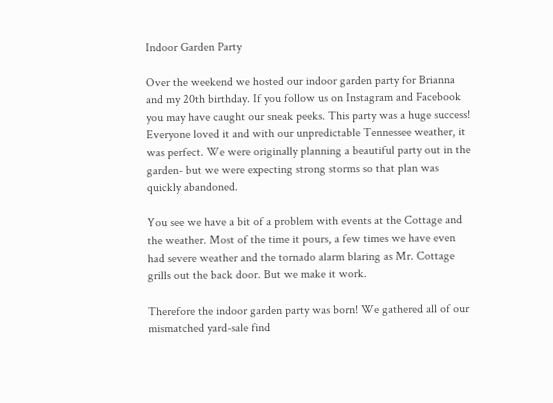Indoor Garden Party

Over the weekend we hosted our indoor garden party for Brianna and my 20th birthday. If you follow us on Instagram and Facebook you may have caught our sneak peeks. This party was a huge success! Everyone loved it and with our unpredictable Tennessee weather, it was perfect. We were originally planning a beautiful party out in the garden- but we were expecting strong storms so that plan was quickly abandoned.

You see we have a bit of a problem with events at the Cottage and the weather. Most of the time it pours, a few times we have even had severe weather and the tornado alarm blaring as Mr. Cottage grills out the back door. But we make it work.

Therefore the indoor garden party was born! We gathered all of our mismatched yard-sale find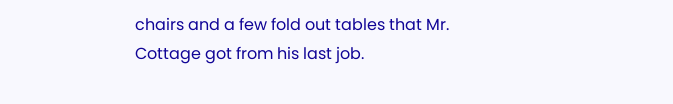chairs and a few fold out tables that Mr. Cottage got from his last job.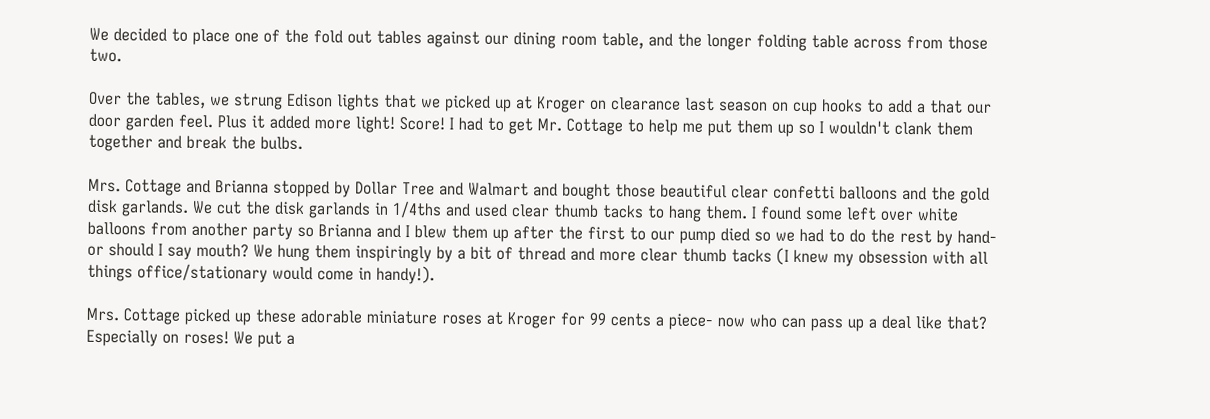We decided to place one of the fold out tables against our dining room table, and the longer folding table across from those two.

Over the tables, we strung Edison lights that we picked up at Kroger on clearance last season on cup hooks to add a that our door garden feel. Plus it added more light! Score! I had to get Mr. Cottage to help me put them up so I wouldn't clank them together and break the bulbs.

Mrs. Cottage and Brianna stopped by Dollar Tree and Walmart and bought those beautiful clear confetti balloons and the gold disk garlands. We cut the disk garlands in 1/4ths and used clear thumb tacks to hang them. I found some left over white balloons from another party so Brianna and I blew them up after the first to our pump died so we had to do the rest by hand- or should I say mouth? We hung them inspiringly by a bit of thread and more clear thumb tacks (I knew my obsession with all things office/stationary would come in handy!).

Mrs. Cottage picked up these adorable miniature roses at Kroger for 99 cents a piece- now who can pass up a deal like that? Especially on roses! We put a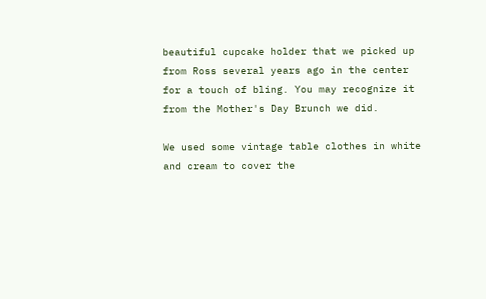beautiful cupcake holder that we picked up from Ross several years ago in the center for a touch of bling. You may recognize it from the Mother's Day Brunch we did.

We used some vintage table clothes in white and cream to cover the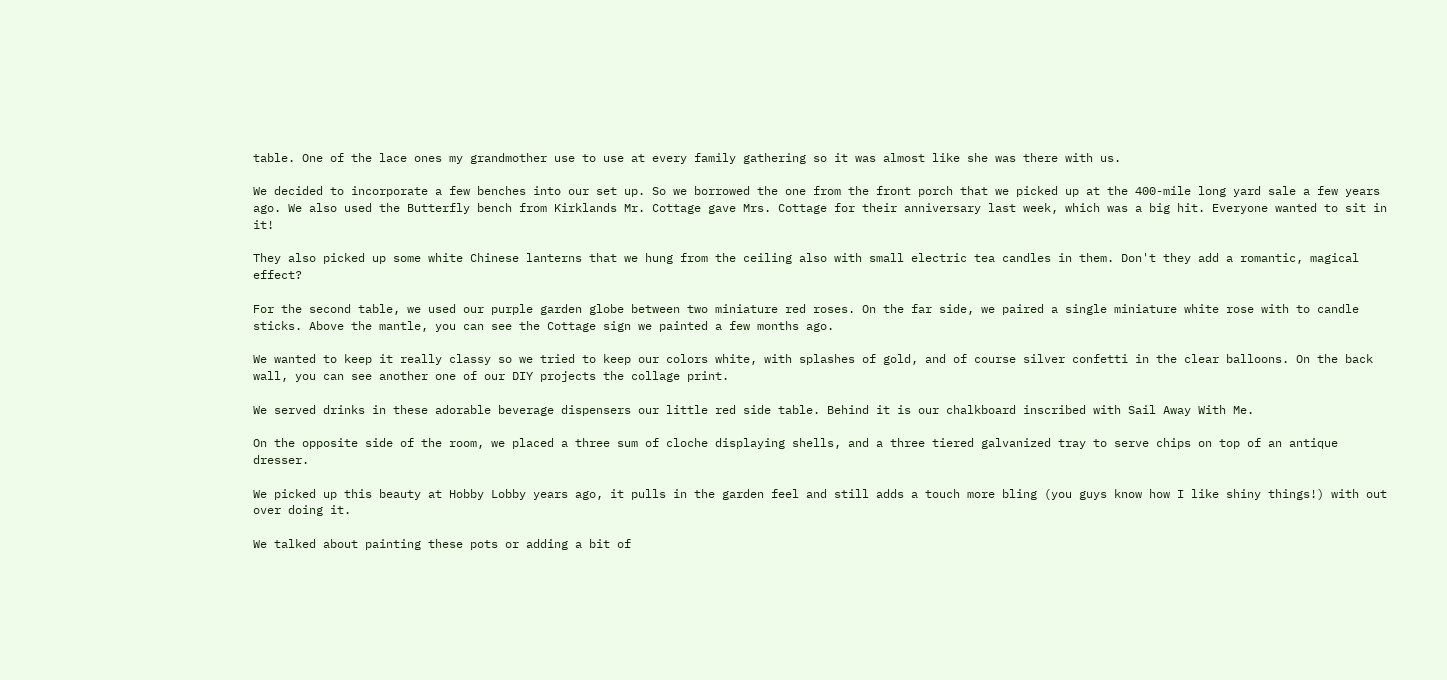table. One of the lace ones my grandmother use to use at every family gathering so it was almost like she was there with us.

We decided to incorporate a few benches into our set up. So we borrowed the one from the front porch that we picked up at the 400-mile long yard sale a few years ago. We also used the Butterfly bench from Kirklands Mr. Cottage gave Mrs. Cottage for their anniversary last week, which was a big hit. Everyone wanted to sit in it!

They also picked up some white Chinese lanterns that we hung from the ceiling also with small electric tea candles in them. Don't they add a romantic, magical effect?

For the second table, we used our purple garden globe between two miniature red roses. On the far side, we paired a single miniature white rose with to candle sticks. Above the mantle, you can see the Cottage sign we painted a few months ago.

We wanted to keep it really classy so we tried to keep our colors white, with splashes of gold, and of course silver confetti in the clear balloons. On the back wall, you can see another one of our DIY projects the collage print.

We served drinks in these adorable beverage dispensers our little red side table. Behind it is our chalkboard inscribed with Sail Away With Me.

On the opposite side of the room, we placed a three sum of cloche displaying shells, and a three tiered galvanized tray to serve chips on top of an antique dresser.

We picked up this beauty at Hobby Lobby years ago, it pulls in the garden feel and still adds a touch more bling (you guys know how I like shiny things!) with out over doing it.

We talked about painting these pots or adding a bit of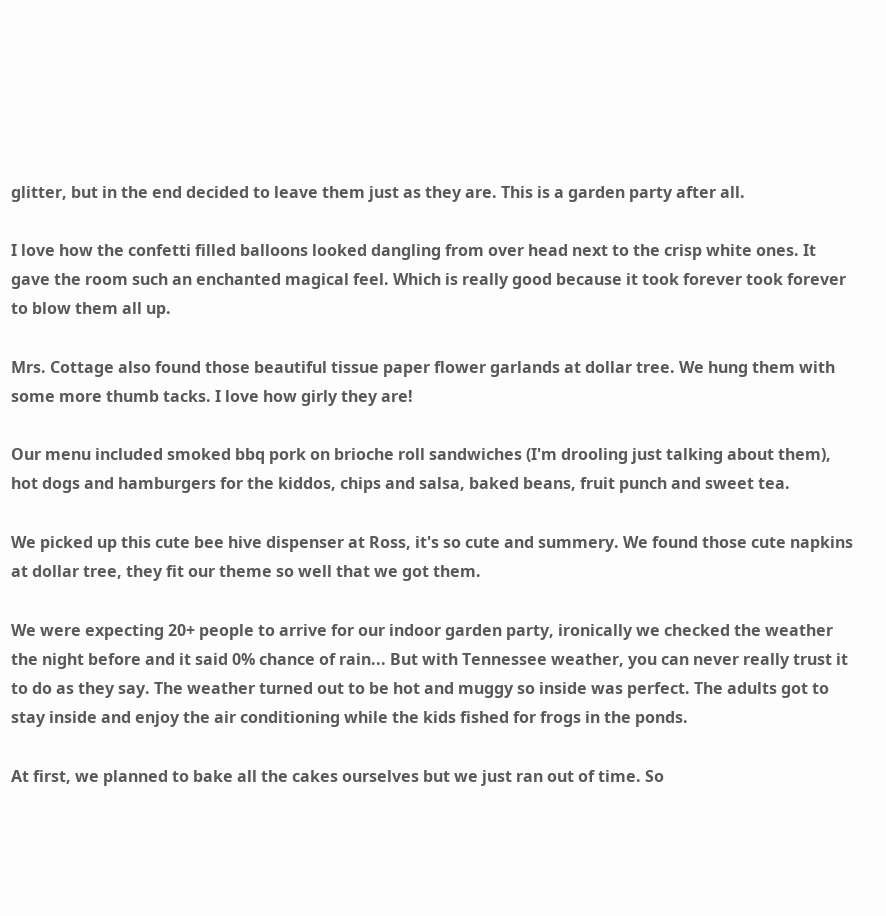glitter, but in the end decided to leave them just as they are. This is a garden party after all.

I love how the confetti filled balloons looked dangling from over head next to the crisp white ones. It gave the room such an enchanted magical feel. Which is really good because it took forever took forever to blow them all up.

Mrs. Cottage also found those beautiful tissue paper flower garlands at dollar tree. We hung them with some more thumb tacks. I love how girly they are!

Our menu included smoked bbq pork on brioche roll sandwiches (I'm drooling just talking about them), hot dogs and hamburgers for the kiddos, chips and salsa, baked beans, fruit punch and sweet tea.

We picked up this cute bee hive dispenser at Ross, it's so cute and summery. We found those cute napkins at dollar tree, they fit our theme so well that we got them.

We were expecting 20+ people to arrive for our indoor garden party, ironically we checked the weather the night before and it said 0% chance of rain... But with Tennessee weather, you can never really trust it to do as they say. The weather turned out to be hot and muggy so inside was perfect. The adults got to stay inside and enjoy the air conditioning while the kids fished for frogs in the ponds.

At first, we planned to bake all the cakes ourselves but we just ran out of time. So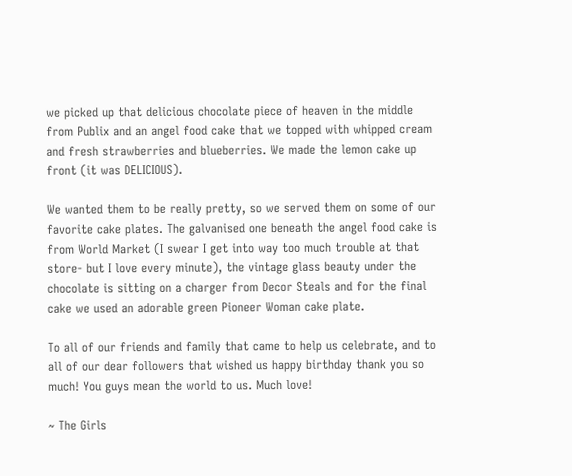we picked up that delicious chocolate piece of heaven in the middle from Publix and an angel food cake that we topped with whipped cream and fresh strawberries and blueberries. We made the lemon cake up front (it was DELICIOUS).

We wanted them to be really pretty, so we served them on some of our favorite cake plates. The galvanised one beneath the angel food cake is from World Market (I swear I get into way too much trouble at that store- but I love every minute), the vintage glass beauty under the chocolate is sitting on a charger from Decor Steals and for the final cake we used an adorable green Pioneer Woman cake plate.

To all of our friends and family that came to help us celebrate, and to all of our dear followers that wished us happy birthday thank you so much! You guys mean the world to us. Much love!

~ The Girls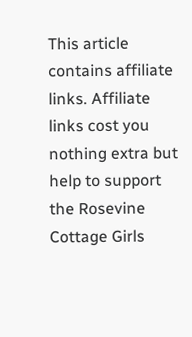This article contains affiliate links. Affiliate links cost you nothing extra but help to support the Rosevine Cottage Girls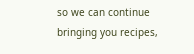so we can continue bringing you recipes,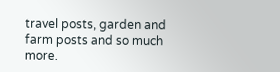travel posts, garden and farm posts and so much more.